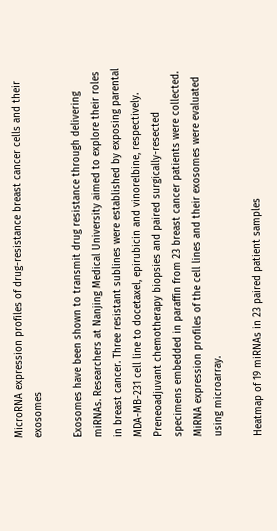MicroRNA expression profiles of drug-resistance breast cancer cells and their exosomes

Exosomes have been shown to transmit drug resistance through delivering miRNAs. Researchers at Nanjing Medical University aimed to explore their roles in breast cancer. Three resistant sublines were established by exposing parental MDA-MB-231 cell line to docetaxel, epirubicin and vinorelbine, respectively. Preneoadjuvant chemotherapy biopsies and paired surgically-resected specimens embedded in paraffin from 23 breast cancer patients were collected. MiRNA expression profiles of the cell lines and their exosomes were evaluated using microarray.

Heatmap of 19 miRNAs in 23 paired patient samples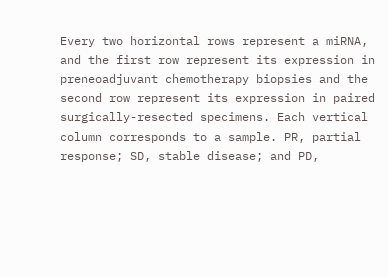Every two horizontal rows represent a miRNA, and the first row represent its expression in preneoadjuvant chemotherapy biopsies and the second row represent its expression in paired surgically-resected specimens. Each vertical column corresponds to a sample. PR, partial response; SD, stable disease; and PD,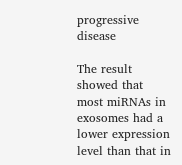progressive disease

The result showed that most miRNAs in exosomes had a lower expression level than that in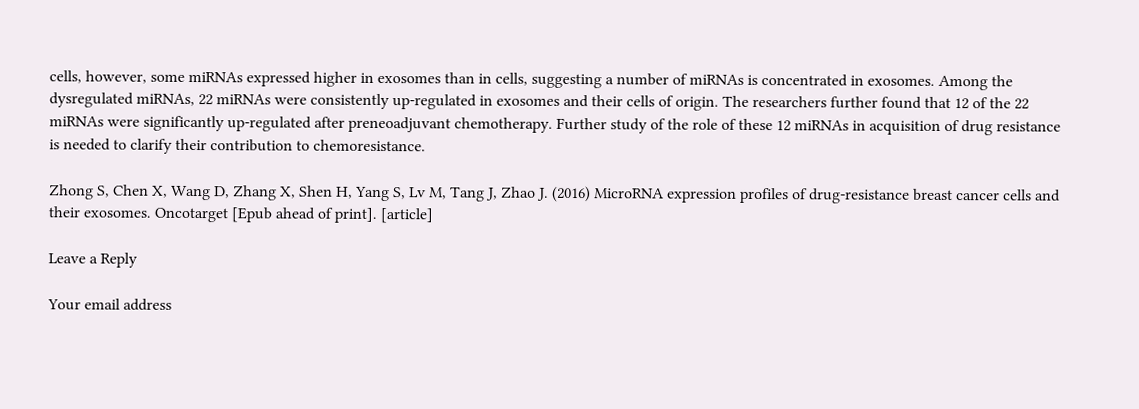cells, however, some miRNAs expressed higher in exosomes than in cells, suggesting a number of miRNAs is concentrated in exosomes. Among the dysregulated miRNAs, 22 miRNAs were consistently up-regulated in exosomes and their cells of origin. The researchers further found that 12 of the 22 miRNAs were significantly up-regulated after preneoadjuvant chemotherapy. Further study of the role of these 12 miRNAs in acquisition of drug resistance is needed to clarify their contribution to chemoresistance.

Zhong S, Chen X, Wang D, Zhang X, Shen H, Yang S, Lv M, Tang J, Zhao J. (2016) MicroRNA expression profiles of drug-resistance breast cancer cells and their exosomes. Oncotarget [Epub ahead of print]. [article]

Leave a Reply

Your email address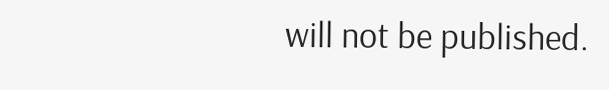will not be published.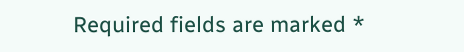Required fields are marked *